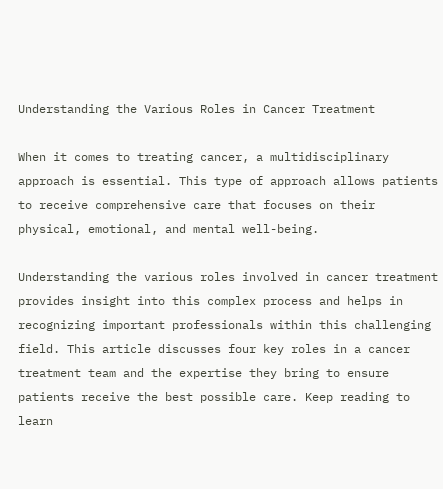Understanding the Various Roles in Cancer Treatment

When it comes to treating cancer, a multidisciplinary approach is essential. This type of approach allows patients to receive comprehensive care that focuses on their physical, emotional, and mental well-being.

Understanding the various roles involved in cancer treatment provides insight into this complex process and helps in recognizing important professionals within this challenging field. This article discusses four key roles in a cancer treatment team and the expertise they bring to ensure patients receive the best possible care. Keep reading to learn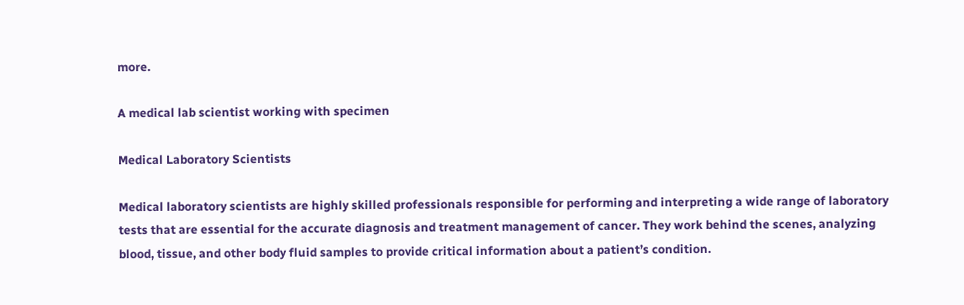more.

A medical lab scientist working with specimen

Medical Laboratory Scientists

Medical laboratory scientists are highly skilled professionals responsible for performing and interpreting a wide range of laboratory tests that are essential for the accurate diagnosis and treatment management of cancer. They work behind the scenes, analyzing blood, tissue, and other body fluid samples to provide critical information about a patient’s condition.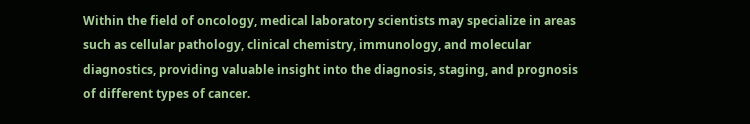Within the field of oncology, medical laboratory scientists may specialize in areas such as cellular pathology, clinical chemistry, immunology, and molecular diagnostics, providing valuable insight into the diagnosis, staging, and prognosis of different types of cancer.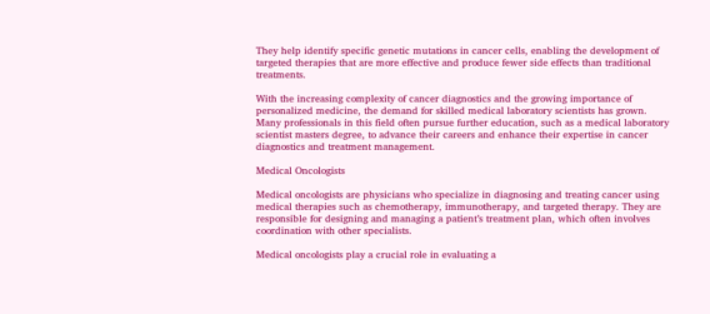They help identify specific genetic mutations in cancer cells, enabling the development of targeted therapies that are more effective and produce fewer side effects than traditional treatments.

With the increasing complexity of cancer diagnostics and the growing importance of personalized medicine, the demand for skilled medical laboratory scientists has grown. Many professionals in this field often pursue further education, such as a medical laboratory scientist masters degree, to advance their careers and enhance their expertise in cancer diagnostics and treatment management.

Medical Oncologists

Medical oncologists are physicians who specialize in diagnosing and treating cancer using medical therapies such as chemotherapy, immunotherapy, and targeted therapy. They are responsible for designing and managing a patient’s treatment plan, which often involves coordination with other specialists.

Medical oncologists play a crucial role in evaluating a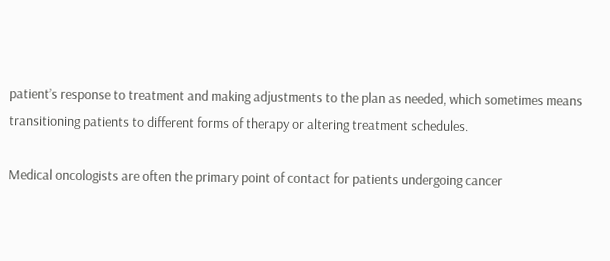patient’s response to treatment and making adjustments to the plan as needed, which sometimes means transitioning patients to different forms of therapy or altering treatment schedules.

Medical oncologists are often the primary point of contact for patients undergoing cancer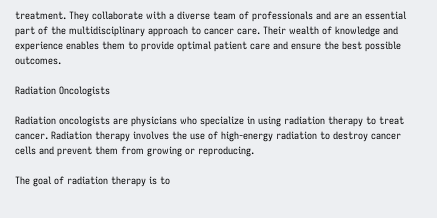treatment. They collaborate with a diverse team of professionals and are an essential part of the multidisciplinary approach to cancer care. Their wealth of knowledge and experience enables them to provide optimal patient care and ensure the best possible outcomes.

Radiation Oncologists

Radiation oncologists are physicians who specialize in using radiation therapy to treat cancer. Radiation therapy involves the use of high-energy radiation to destroy cancer cells and prevent them from growing or reproducing.

The goal of radiation therapy is to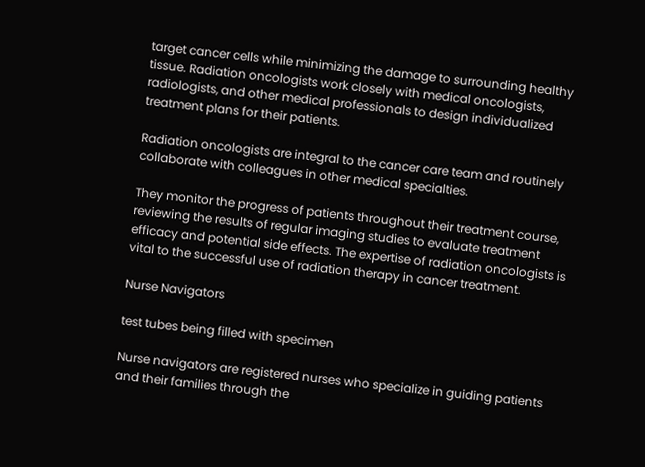target cancer cells while minimizing the damage to surrounding healthy tissue. Radiation oncologists work closely with medical oncologists, radiologists, and other medical professionals to design individualized treatment plans for their patients.

Radiation oncologists are integral to the cancer care team and routinely collaborate with colleagues in other medical specialties.

They monitor the progress of patients throughout their treatment course, reviewing the results of regular imaging studies to evaluate treatment efficacy and potential side effects. The expertise of radiation oncologists is vital to the successful use of radiation therapy in cancer treatment.

Nurse Navigators

test tubes being filled with specimen

Nurse navigators are registered nurses who specialize in guiding patients and their families through the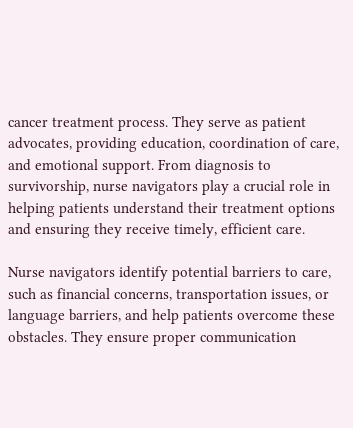cancer treatment process. They serve as patient advocates, providing education, coordination of care, and emotional support. From diagnosis to survivorship, nurse navigators play a crucial role in helping patients understand their treatment options and ensuring they receive timely, efficient care.

Nurse navigators identify potential barriers to care, such as financial concerns, transportation issues, or language barriers, and help patients overcome these obstacles. They ensure proper communication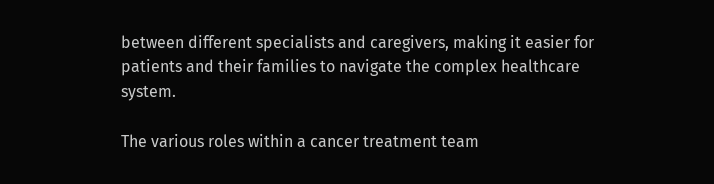between different specialists and caregivers, making it easier for patients and their families to navigate the complex healthcare system.

The various roles within a cancer treatment team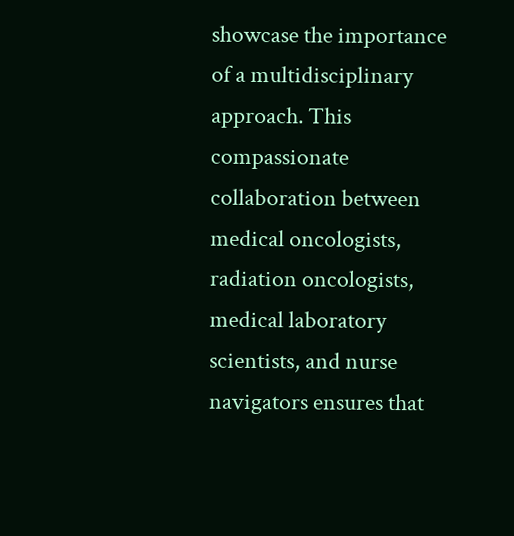showcase the importance of a multidisciplinary approach. This compassionate collaboration between medical oncologists, radiation oncologists, medical laboratory scientists, and nurse navigators ensures that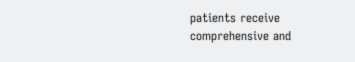patients receive comprehensive and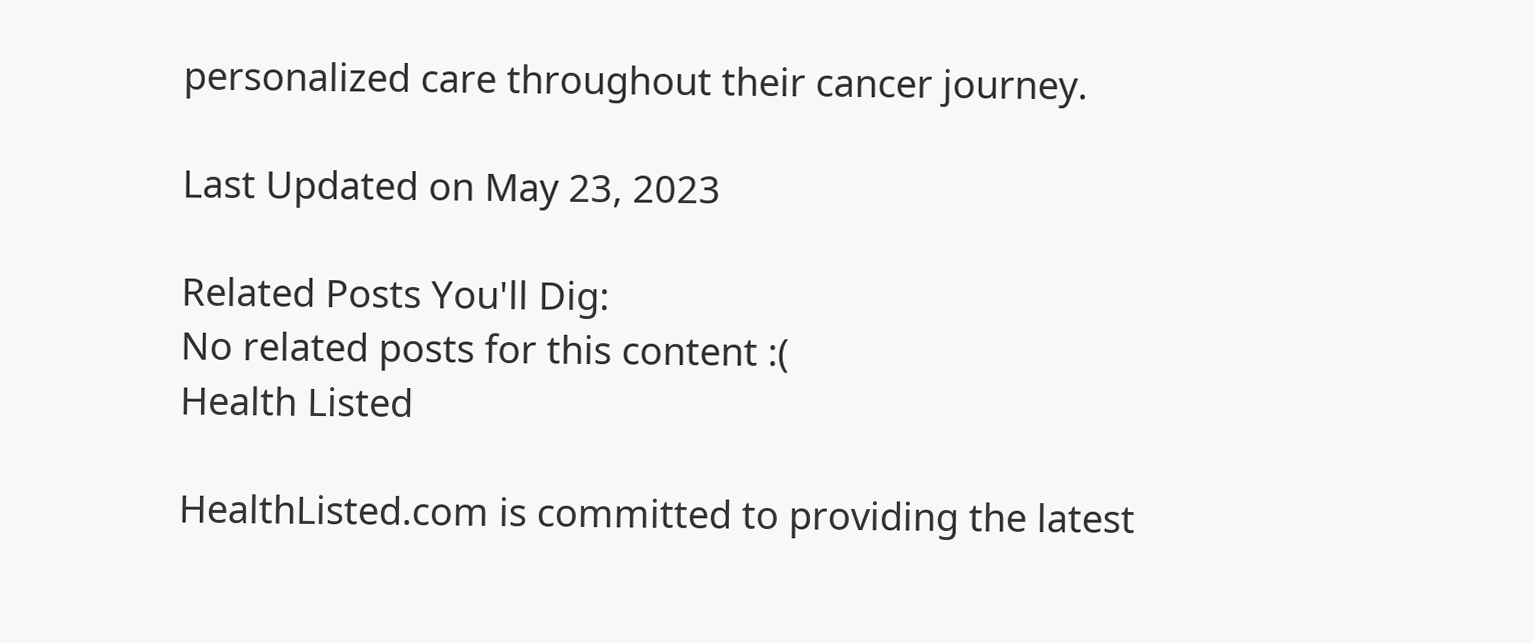personalized care throughout their cancer journey.

Last Updated on May 23, 2023

Related Posts You'll Dig:
No related posts for this content :(
Health Listed

HealthListed.com is committed to providing the latest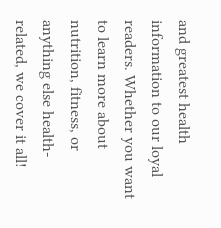and greatest health information to our loyal readers. Whether you want to learn more about nutrition, fitness, or anything else health-related, we cover it all!